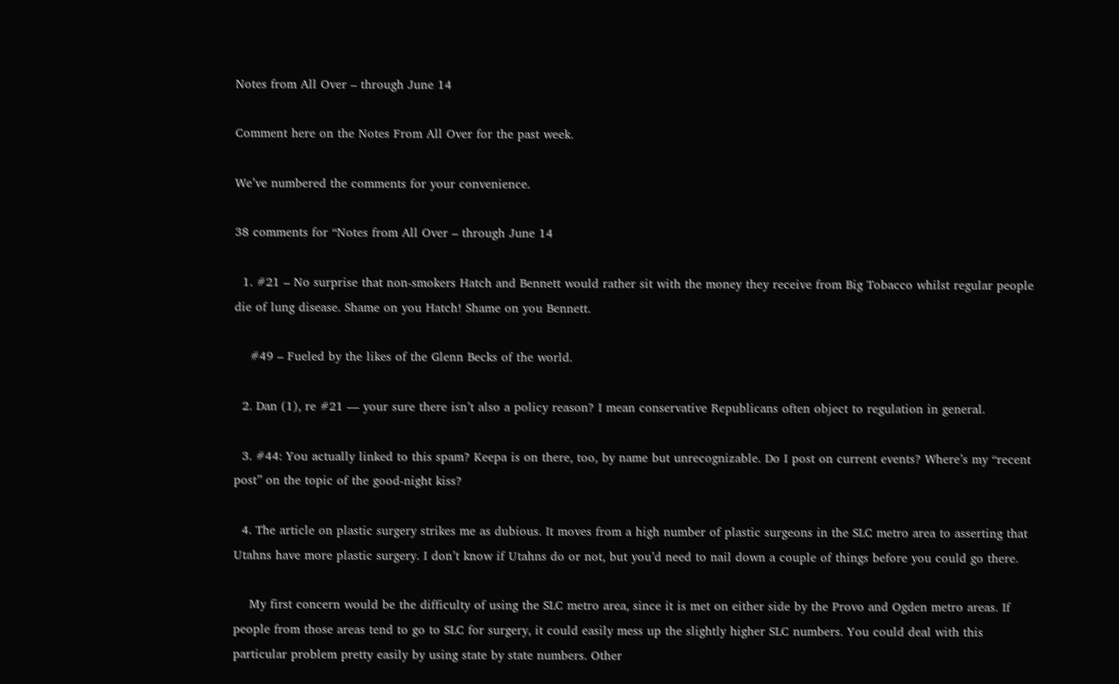Notes from All Over – through June 14

Comment here on the Notes From All Over for the past week.

We’ve numbered the comments for your convenience.

38 comments for “Notes from All Over – through June 14

  1. #21 – No surprise that non-smokers Hatch and Bennett would rather sit with the money they receive from Big Tobacco whilst regular people die of lung disease. Shame on you Hatch! Shame on you Bennett.

    #49 – Fueled by the likes of the Glenn Becks of the world.

  2. Dan (1), re #21 — your sure there isn’t also a policy reason? I mean conservative Republicans often object to regulation in general.

  3. #44: You actually linked to this spam? Keepa is on there, too, by name but unrecognizable. Do I post on current events? Where’s my “recent post” on the topic of the good-night kiss?

  4. The article on plastic surgery strikes me as dubious. It moves from a high number of plastic surgeons in the SLC metro area to asserting that Utahns have more plastic surgery. I don’t know if Utahns do or not, but you’d need to nail down a couple of things before you could go there.

    My first concern would be the difficulty of using the SLC metro area, since it is met on either side by the Provo and Ogden metro areas. If people from those areas tend to go to SLC for surgery, it could easily mess up the slightly higher SLC numbers. You could deal with this particular problem pretty easily by using state by state numbers. Other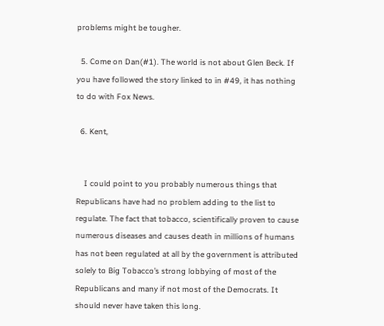problems might be tougher.

  5. Come on Dan(#1). The world is not about Glen Beck. If you have followed the story linked to in #49, it has nothing to do with Fox News.

  6. Kent,


    I could point to you probably numerous things that Republicans have had no problem adding to the list to regulate. The fact that tobacco, scientifically proven to cause numerous diseases and causes death in millions of humans has not been regulated at all by the government is attributed solely to Big Tobacco’s strong lobbying of most of the Republicans and many if not most of the Democrats. It should never have taken this long.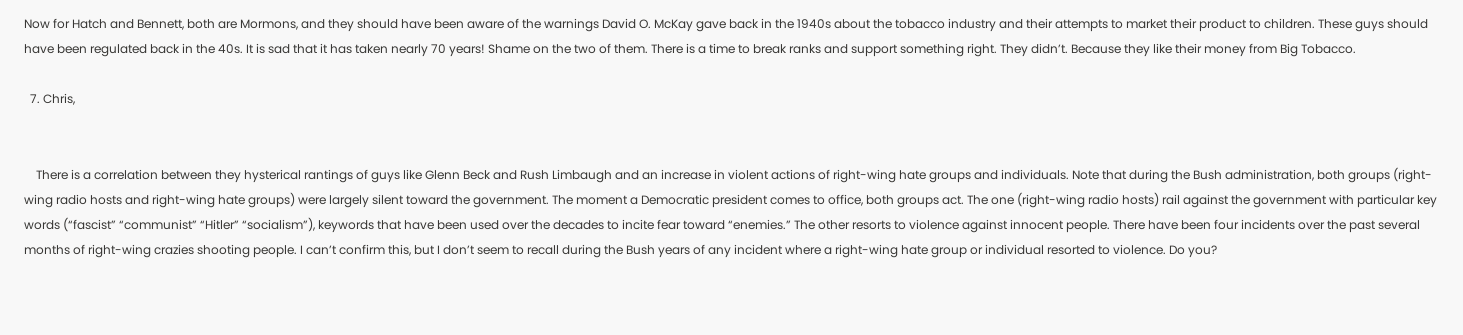Now for Hatch and Bennett, both are Mormons, and they should have been aware of the warnings David O. McKay gave back in the 1940s about the tobacco industry and their attempts to market their product to children. These guys should have been regulated back in the 40s. It is sad that it has taken nearly 70 years! Shame on the two of them. There is a time to break ranks and support something right. They didn’t. Because they like their money from Big Tobacco.

  7. Chris,


    There is a correlation between they hysterical rantings of guys like Glenn Beck and Rush Limbaugh and an increase in violent actions of right-wing hate groups and individuals. Note that during the Bush administration, both groups (right-wing radio hosts and right-wing hate groups) were largely silent toward the government. The moment a Democratic president comes to office, both groups act. The one (right-wing radio hosts) rail against the government with particular key words (“fascist” “communist” “Hitler” “socialism”), keywords that have been used over the decades to incite fear toward “enemies.” The other resorts to violence against innocent people. There have been four incidents over the past several months of right-wing crazies shooting people. I can’t confirm this, but I don’t seem to recall during the Bush years of any incident where a right-wing hate group or individual resorted to violence. Do you?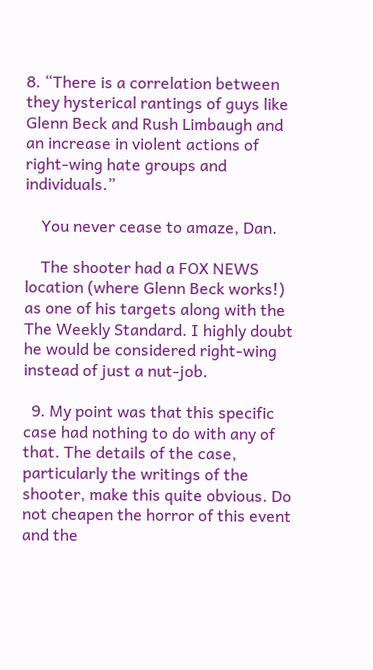8. “There is a correlation between they hysterical rantings of guys like Glenn Beck and Rush Limbaugh and an increase in violent actions of right-wing hate groups and individuals.”

    You never cease to amaze, Dan.

    The shooter had a FOX NEWS location (where Glenn Beck works!) as one of his targets along with the The Weekly Standard. I highly doubt he would be considered right-wing instead of just a nut-job.

  9. My point was that this specific case had nothing to do with any of that. The details of the case, particularly the writings of the shooter, make this quite obvious. Do not cheapen the horror of this event and the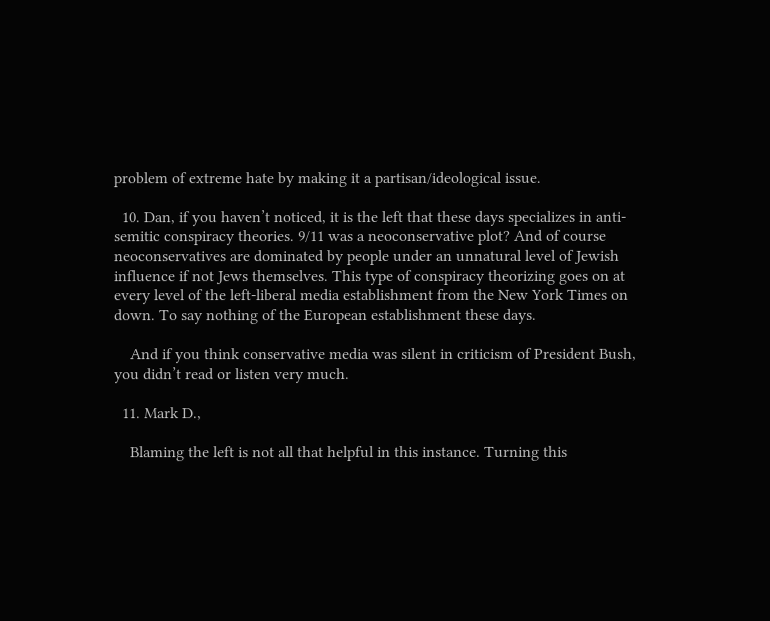problem of extreme hate by making it a partisan/ideological issue.

  10. Dan, if you haven’t noticed, it is the left that these days specializes in anti-semitic conspiracy theories. 9/11 was a neoconservative plot? And of course neoconservatives are dominated by people under an unnatural level of Jewish influence if not Jews themselves. This type of conspiracy theorizing goes on at every level of the left-liberal media establishment from the New York Times on down. To say nothing of the European establishment these days.

    And if you think conservative media was silent in criticism of President Bush, you didn’t read or listen very much.

  11. Mark D.,

    Blaming the left is not all that helpful in this instance. Turning this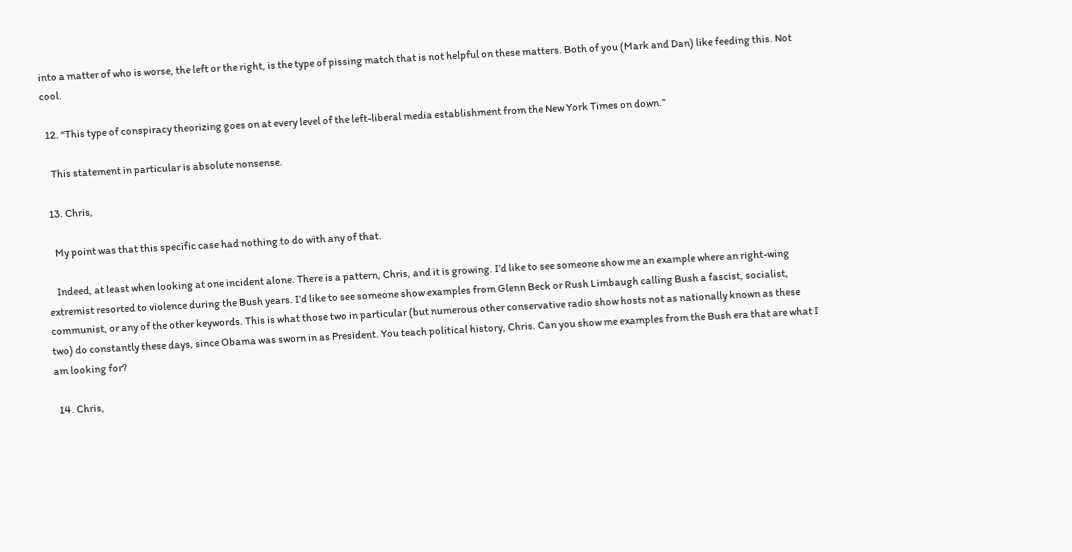into a matter of who is worse, the left or the right, is the type of pissing match that is not helpful on these matters. Both of you (Mark and Dan) like feeding this. Not cool.

  12. “This type of conspiracy theorizing goes on at every level of the left-liberal media establishment from the New York Times on down.”

    This statement in particular is absolute nonsense.

  13. Chris,

    My point was that this specific case had nothing to do with any of that.

    Indeed, at least when looking at one incident alone. There is a pattern, Chris, and it is growing. I’d like to see someone show me an example where an right-wing extremist resorted to violence during the Bush years. I’d like to see someone show examples from Glenn Beck or Rush Limbaugh calling Bush a fascist, socialist, communist, or any of the other keywords. This is what those two in particular (but numerous other conservative radio show hosts not as nationally known as these two) do constantly these days, since Obama was sworn in as President. You teach political history, Chris. Can you show me examples from the Bush era that are what I am looking for?

  14. Chris,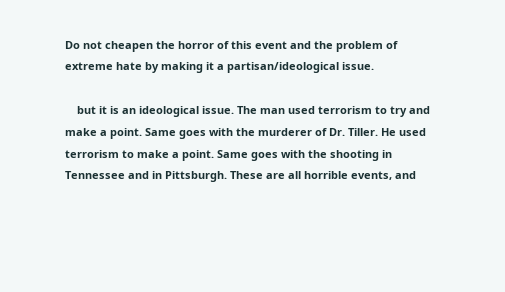Do not cheapen the horror of this event and the problem of extreme hate by making it a partisan/ideological issue.

    but it is an ideological issue. The man used terrorism to try and make a point. Same goes with the murderer of Dr. Tiller. He used terrorism to make a point. Same goes with the shooting in Tennessee and in Pittsburgh. These are all horrible events, and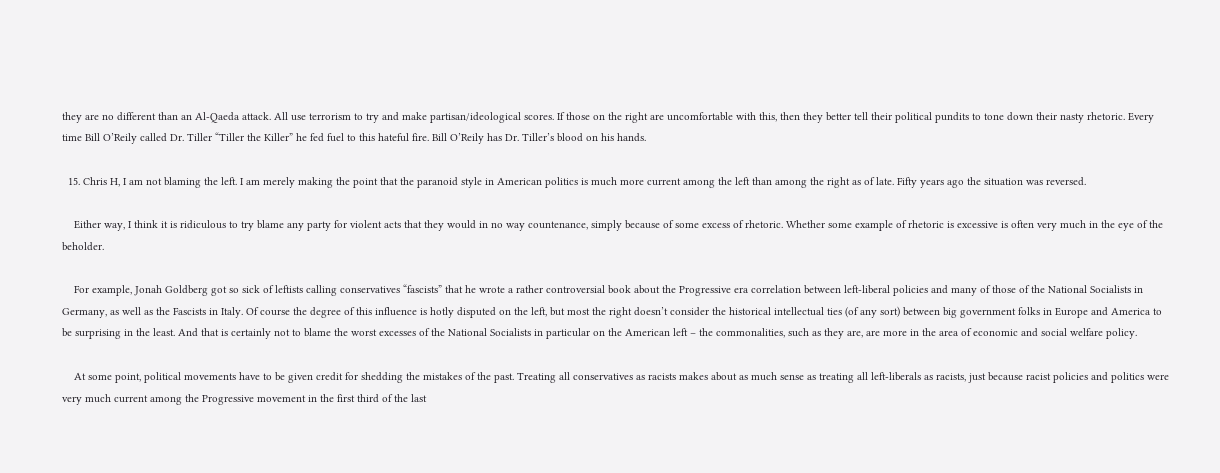they are no different than an Al-Qaeda attack. All use terrorism to try and make partisan/ideological scores. If those on the right are uncomfortable with this, then they better tell their political pundits to tone down their nasty rhetoric. Every time Bill O’Reily called Dr. Tiller “Tiller the Killer” he fed fuel to this hateful fire. Bill O’Reily has Dr. Tiller’s blood on his hands.

  15. Chris H, I am not blaming the left. I am merely making the point that the paranoid style in American politics is much more current among the left than among the right as of late. Fifty years ago the situation was reversed.

    Either way, I think it is ridiculous to try blame any party for violent acts that they would in no way countenance, simply because of some excess of rhetoric. Whether some example of rhetoric is excessive is often very much in the eye of the beholder.

    For example, Jonah Goldberg got so sick of leftists calling conservatives “fascists” that he wrote a rather controversial book about the Progressive era correlation between left-liberal policies and many of those of the National Socialists in Germany, as well as the Fascists in Italy. Of course the degree of this influence is hotly disputed on the left, but most the right doesn’t consider the historical intellectual ties (of any sort) between big government folks in Europe and America to be surprising in the least. And that is certainly not to blame the worst excesses of the National Socialists in particular on the American left – the commonalities, such as they are, are more in the area of economic and social welfare policy.

    At some point, political movements have to be given credit for shedding the mistakes of the past. Treating all conservatives as racists makes about as much sense as treating all left-liberals as racists, just because racist policies and politics were very much current among the Progressive movement in the first third of the last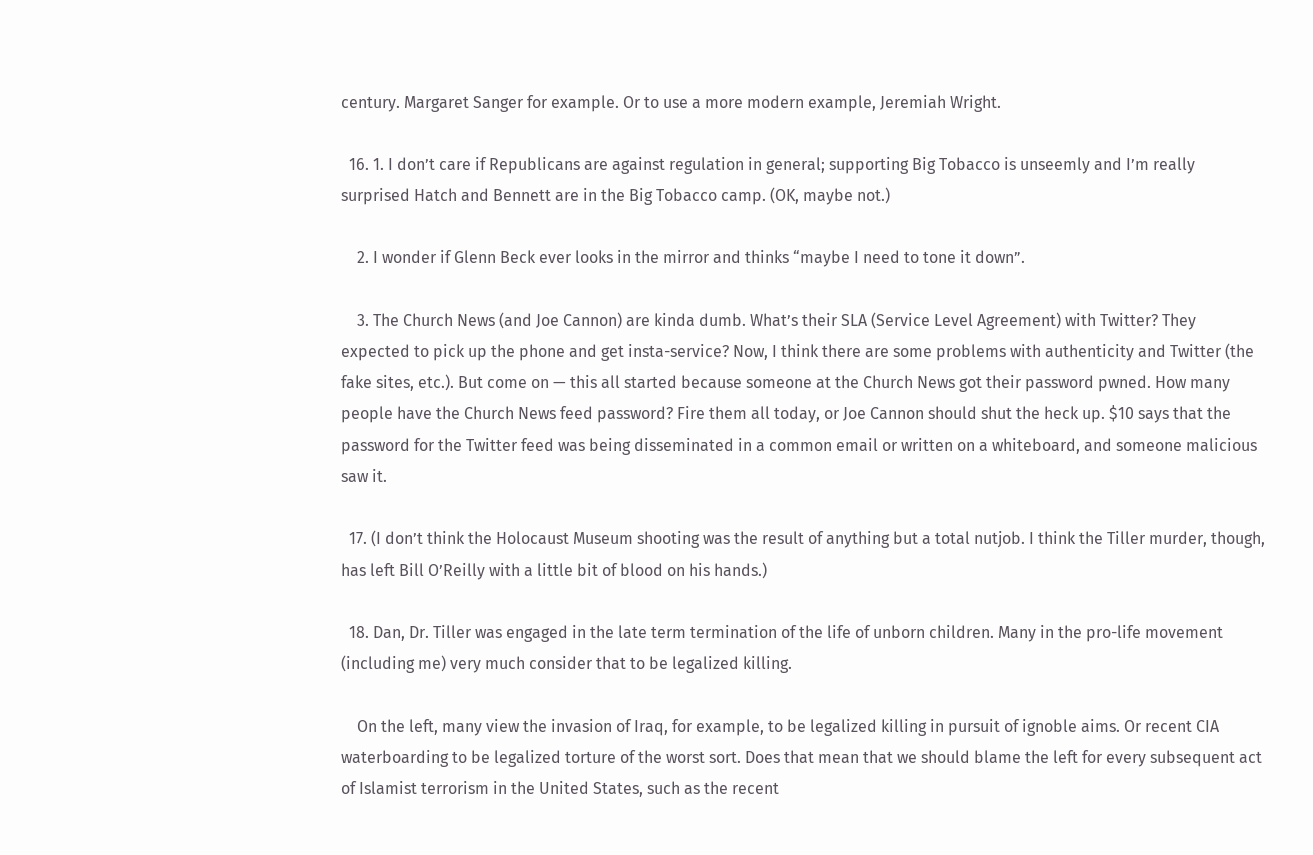century. Margaret Sanger for example. Or to use a more modern example, Jeremiah Wright.

  16. 1. I don’t care if Republicans are against regulation in general; supporting Big Tobacco is unseemly and I’m really surprised Hatch and Bennett are in the Big Tobacco camp. (OK, maybe not.)

    2. I wonder if Glenn Beck ever looks in the mirror and thinks “maybe I need to tone it down”.

    3. The Church News (and Joe Cannon) are kinda dumb. What’s their SLA (Service Level Agreement) with Twitter? They expected to pick up the phone and get insta-service? Now, I think there are some problems with authenticity and Twitter (the fake sites, etc.). But come on — this all started because someone at the Church News got their password pwned. How many people have the Church News feed password? Fire them all today, or Joe Cannon should shut the heck up. $10 says that the password for the Twitter feed was being disseminated in a common email or written on a whiteboard, and someone malicious saw it.

  17. (I don’t think the Holocaust Museum shooting was the result of anything but a total nutjob. I think the Tiller murder, though, has left Bill O’Reilly with a little bit of blood on his hands.)

  18. Dan, Dr. Tiller was engaged in the late term termination of the life of unborn children. Many in the pro-life movement (including me) very much consider that to be legalized killing.

    On the left, many view the invasion of Iraq, for example, to be legalized killing in pursuit of ignoble aims. Or recent CIA waterboarding to be legalized torture of the worst sort. Does that mean that we should blame the left for every subsequent act of Islamist terrorism in the United States, such as the recent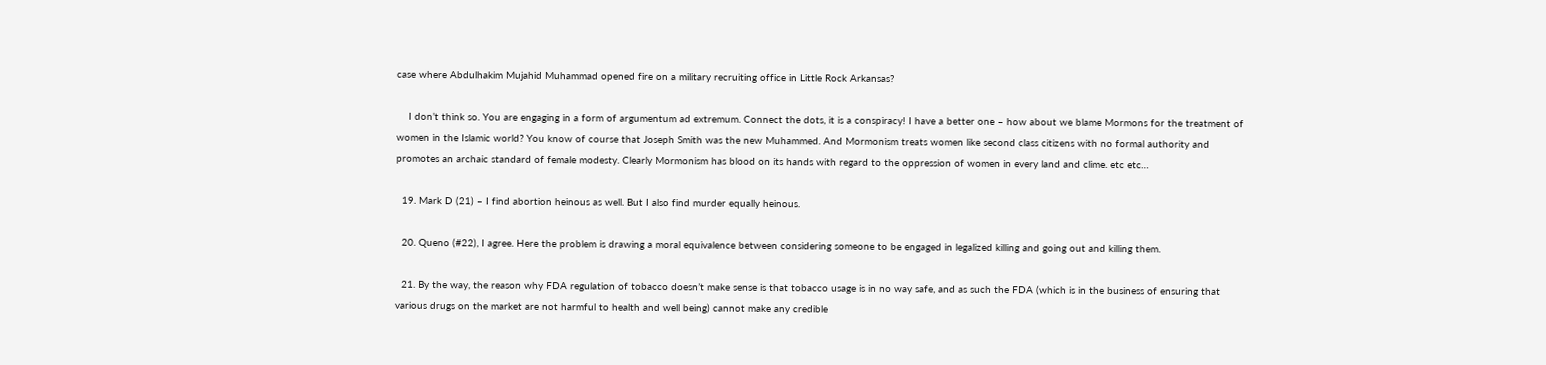case where Abdulhakim Mujahid Muhammad opened fire on a military recruiting office in Little Rock Arkansas?

    I don’t think so. You are engaging in a form of argumentum ad extremum. Connect the dots, it is a conspiracy! I have a better one – how about we blame Mormons for the treatment of women in the Islamic world? You know of course that Joseph Smith was the new Muhammed. And Mormonism treats women like second class citizens with no formal authority and promotes an archaic standard of female modesty. Clearly Mormonism has blood on its hands with regard to the oppression of women in every land and clime. etc etc…

  19. Mark D (21) – I find abortion heinous as well. But I also find murder equally heinous.

  20. Queno (#22), I agree. Here the problem is drawing a moral equivalence between considering someone to be engaged in legalized killing and going out and killing them.

  21. By the way, the reason why FDA regulation of tobacco doesn’t make sense is that tobacco usage is in no way safe, and as such the FDA (which is in the business of ensuring that various drugs on the market are not harmful to health and well being) cannot make any credible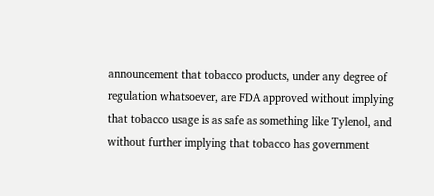announcement that tobacco products, under any degree of regulation whatsoever, are FDA approved without implying that tobacco usage is as safe as something like Tylenol, and without further implying that tobacco has government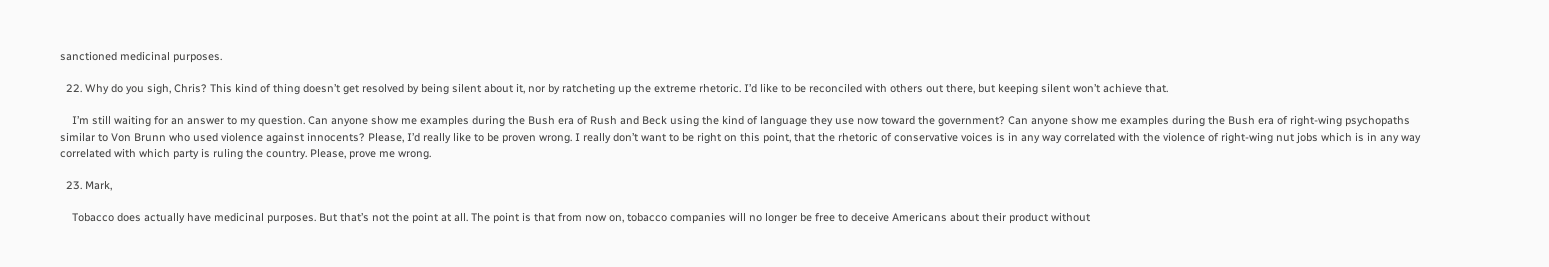sanctioned medicinal purposes.

  22. Why do you sigh, Chris? This kind of thing doesn’t get resolved by being silent about it, nor by ratcheting up the extreme rhetoric. I’d like to be reconciled with others out there, but keeping silent won’t achieve that.

    I’m still waiting for an answer to my question. Can anyone show me examples during the Bush era of Rush and Beck using the kind of language they use now toward the government? Can anyone show me examples during the Bush era of right-wing psychopaths similar to Von Brunn who used violence against innocents? Please, I’d really like to be proven wrong. I really don’t want to be right on this point, that the rhetoric of conservative voices is in any way correlated with the violence of right-wing nut jobs which is in any way correlated with which party is ruling the country. Please, prove me wrong.

  23. Mark,

    Tobacco does actually have medicinal purposes. But that’s not the point at all. The point is that from now on, tobacco companies will no longer be free to deceive Americans about their product without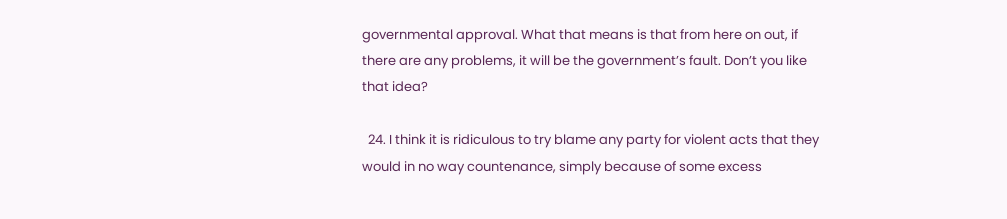governmental approval. What that means is that from here on out, if there are any problems, it will be the government’s fault. Don’t you like that idea?

  24. I think it is ridiculous to try blame any party for violent acts that they would in no way countenance, simply because of some excess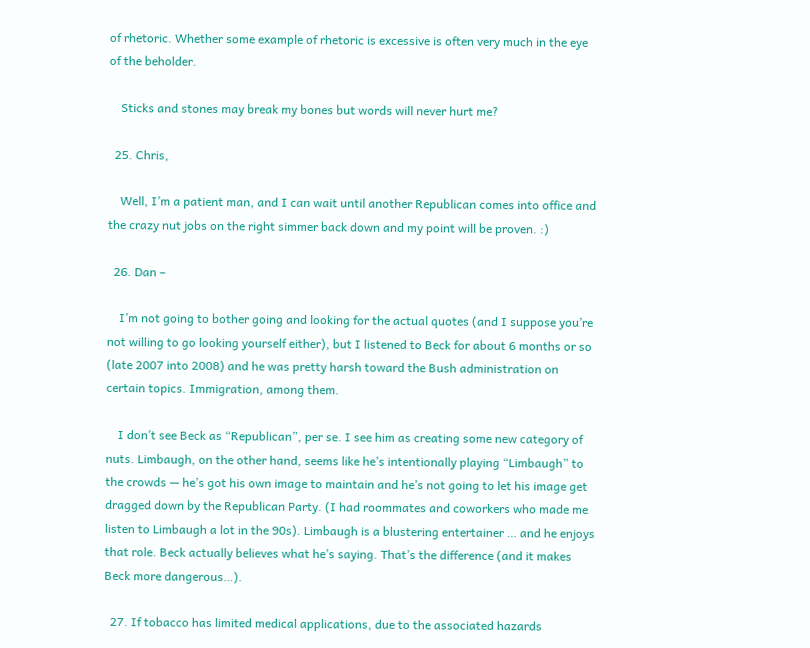of rhetoric. Whether some example of rhetoric is excessive is often very much in the eye of the beholder.

    Sticks and stones may break my bones but words will never hurt me?

  25. Chris,

    Well, I’m a patient man, and I can wait until another Republican comes into office and the crazy nut jobs on the right simmer back down and my point will be proven. :)

  26. Dan –

    I’m not going to bother going and looking for the actual quotes (and I suppose you’re not willing to go looking yourself either), but I listened to Beck for about 6 months or so (late 2007 into 2008) and he was pretty harsh toward the Bush administration on certain topics. Immigration, among them.

    I don’t see Beck as “Republican”, per se. I see him as creating some new category of nuts. Limbaugh, on the other hand, seems like he’s intentionally playing “Limbaugh” to the crowds — he’s got his own image to maintain and he’s not going to let his image get dragged down by the Republican Party. (I had roommates and coworkers who made me listen to Limbaugh a lot in the 90s). Limbaugh is a blustering entertainer … and he enjoys that role. Beck actually believes what he’s saying. That’s the difference (and it makes Beck more dangerous…).

  27. If tobacco has limited medical applications, due to the associated hazards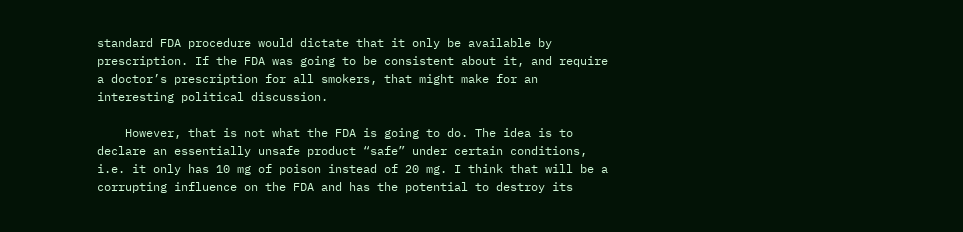standard FDA procedure would dictate that it only be available by prescription. If the FDA was going to be consistent about it, and require a doctor’s prescription for all smokers, that might make for an interesting political discussion.

    However, that is not what the FDA is going to do. The idea is to declare an essentially unsafe product “safe” under certain conditions, i.e. it only has 10 mg of poison instead of 20 mg. I think that will be a corrupting influence on the FDA and has the potential to destroy its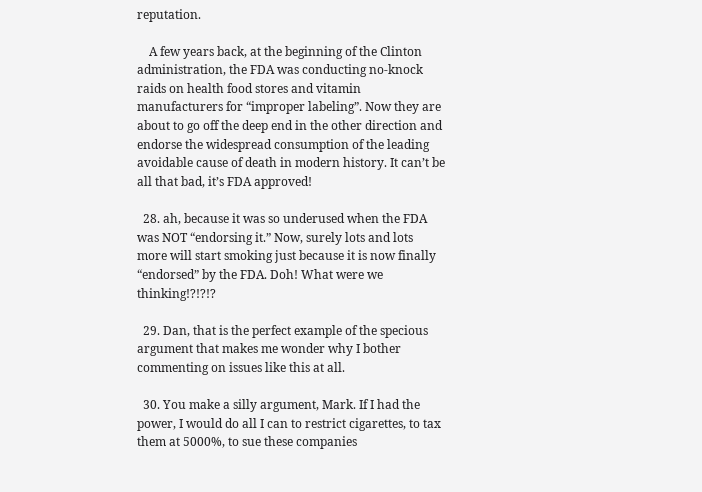reputation.

    A few years back, at the beginning of the Clinton administration, the FDA was conducting no-knock raids on health food stores and vitamin manufacturers for “improper labeling”. Now they are about to go off the deep end in the other direction and endorse the widespread consumption of the leading avoidable cause of death in modern history. It can’t be all that bad, it’s FDA approved!

  28. ah, because it was so underused when the FDA was NOT “endorsing it.” Now, surely lots and lots more will start smoking just because it is now finally “endorsed” by the FDA. Doh! What were we thinking!?!?!?

  29. Dan, that is the perfect example of the specious argument that makes me wonder why I bother commenting on issues like this at all.

  30. You make a silly argument, Mark. If I had the power, I would do all I can to restrict cigarettes, to tax them at 5000%, to sue these companies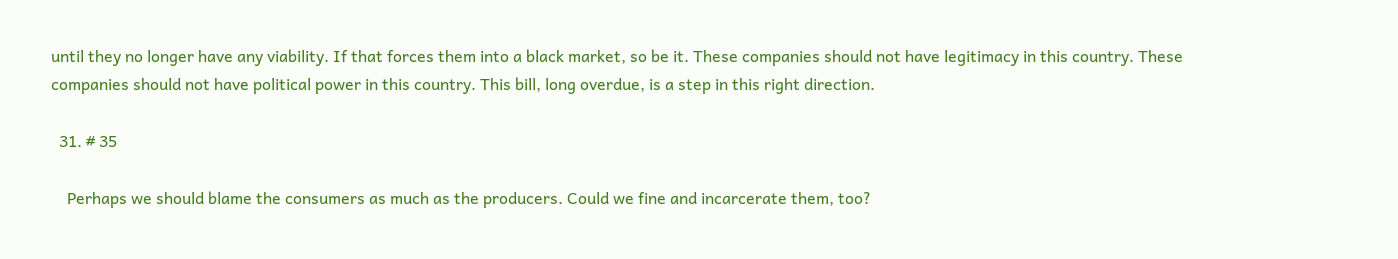until they no longer have any viability. If that forces them into a black market, so be it. These companies should not have legitimacy in this country. These companies should not have political power in this country. This bill, long overdue, is a step in this right direction.

  31. # 35

    Perhaps we should blame the consumers as much as the producers. Could we fine and incarcerate them, too?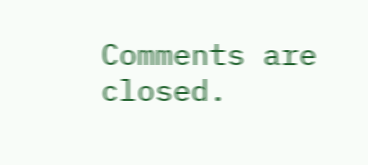Comments are closed.